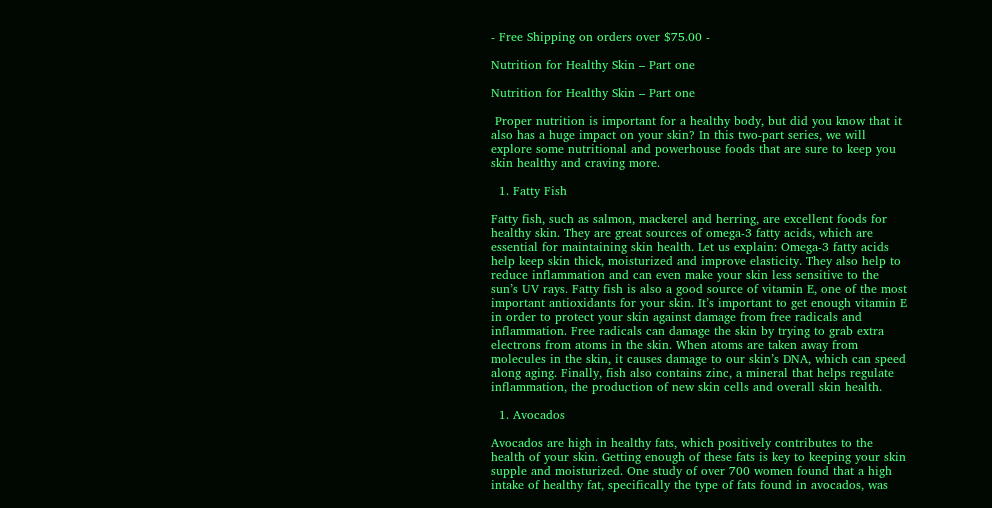- Free Shipping on orders over $75.00 -

Nutrition for Healthy Skin – Part one

Nutrition for Healthy Skin – Part one

 Proper nutrition is important for a healthy body, but did you know that it also has a huge impact on your skin? In this two-part series, we will explore some nutritional and powerhouse foods that are sure to keep you skin healthy and craving more.

  1. Fatty Fish

Fatty fish, such as salmon, mackerel and herring, are excellent foods for healthy skin. They are great sources of omega-3 fatty acids, which are essential for maintaining skin health. Let us explain: Omega-3 fatty acids help keep skin thick, moisturized and improve elasticity. They also help to reduce inflammation and can even make your skin less sensitive to the sun’s UV rays. Fatty fish is also a good source of vitamin E, one of the most important antioxidants for your skin. It’s important to get enough vitamin E in order to protect your skin against damage from free radicals and inflammation. Free radicals can damage the skin by trying to grab extra electrons from atoms in the skin. When atoms are taken away from molecules in the skin, it causes damage to our skin’s DNA, which can speed along aging. Finally, fish also contains zinc, a mineral that helps regulate inflammation, the production of new skin cells and overall skin health.

  1. Avocados

Avocados are high in healthy fats, which positively contributes to the health of your skin. Getting enough of these fats is key to keeping your skin supple and moisturized. One study of over 700 women found that a high intake of healthy fat, specifically the type of fats found in avocados, was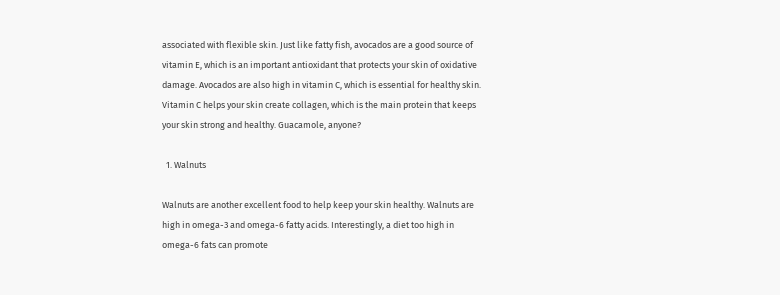associated with flexible skin. Just like fatty fish, avocados are a good source of vitamin E, which is an important antioxidant that protects your skin of oxidative damage. Avocados are also high in vitamin C, which is essential for healthy skin. Vitamin C helps your skin create collagen, which is the main protein that keeps your skin strong and healthy. Guacamole, anyone?

  1. Walnuts

Walnuts are another excellent food to help keep your skin healthy. Walnuts are high in omega-3 and omega-6 fatty acids. Interestingly, a diet too high in omega-6 fats can promote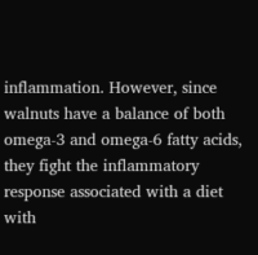inflammation. However, since walnuts have a balance of both omega-3 and omega-6 fatty acids, they fight the inflammatory response associated with a diet with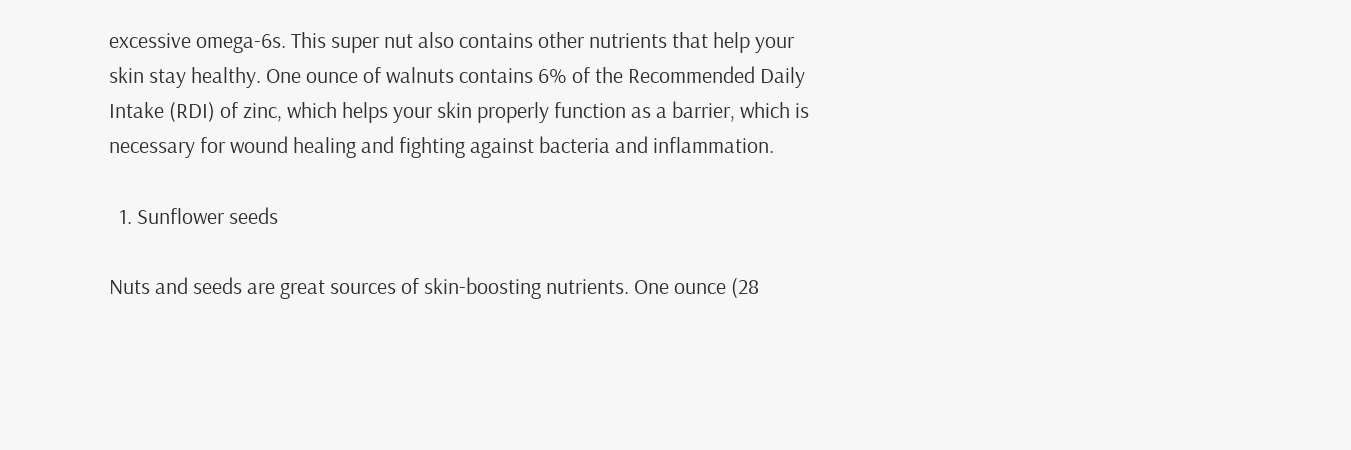excessive omega-6s. This super nut also contains other nutrients that help your skin stay healthy. One ounce of walnuts contains 6% of the Recommended Daily Intake (RDI) of zinc, which helps your skin properly function as a barrier, which is necessary for wound healing and fighting against bacteria and inflammation.

  1. Sunflower seeds

Nuts and seeds are great sources of skin-boosting nutrients. One ounce (28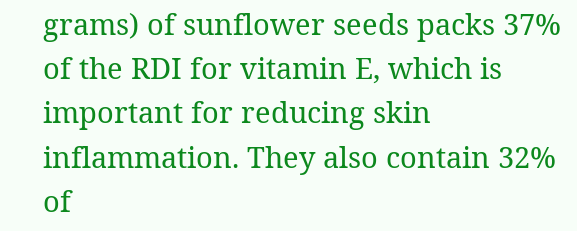grams) of sunflower seeds packs 37% of the RDI for vitamin E, which is important for reducing skin inflammation. They also contain 32% of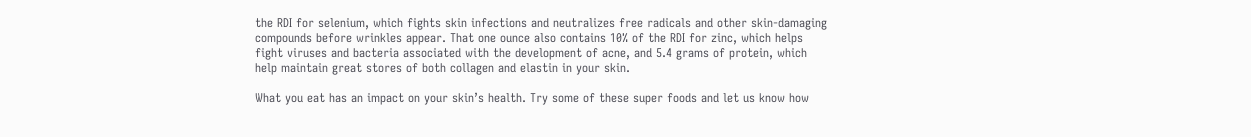the RDI for selenium, which fights skin infections and neutralizes free radicals and other skin-damaging compounds before wrinkles appear. That one ounce also contains 10% of the RDI for zinc, which helps fight viruses and bacteria associated with the development of acne, and 5.4 grams of protein, which help maintain great stores of both collagen and elastin in your skin.

What you eat has an impact on your skin’s health. Try some of these super foods and let us know how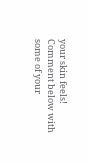your skin feels! Comment below with some of your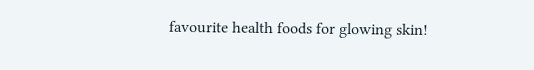favourite health foods for glowing skin!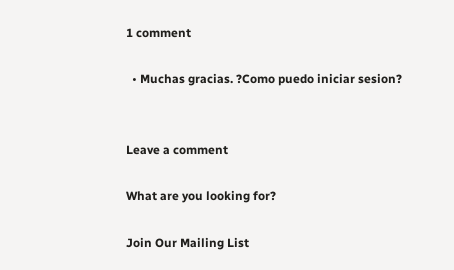1 comment

  • Muchas gracias. ?Como puedo iniciar sesion?


Leave a comment

What are you looking for?

Join Our Mailing List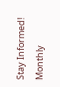Stay Informed! Monthly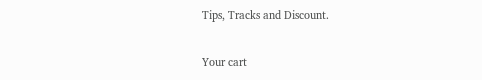Tips, Tracks and Discount.

Your cart